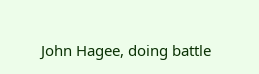John Hagee, doing battle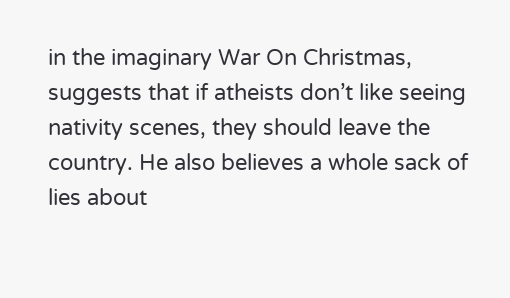in the imaginary War On Christmas, suggests that if atheists don’t like seeing nativity scenes, they should leave the country. He also believes a whole sack of lies about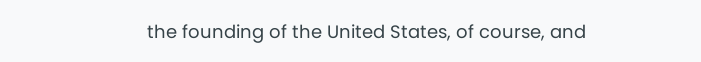the founding of the United States, of course, and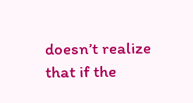doesn’t realize that if the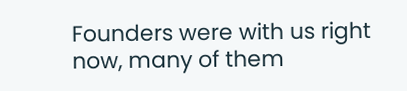Founders were with us right now, many of them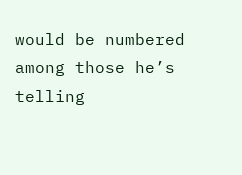would be numbered among those he’s telling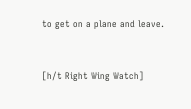to get on a plane and leave.


[h/t Right Wing Watch]